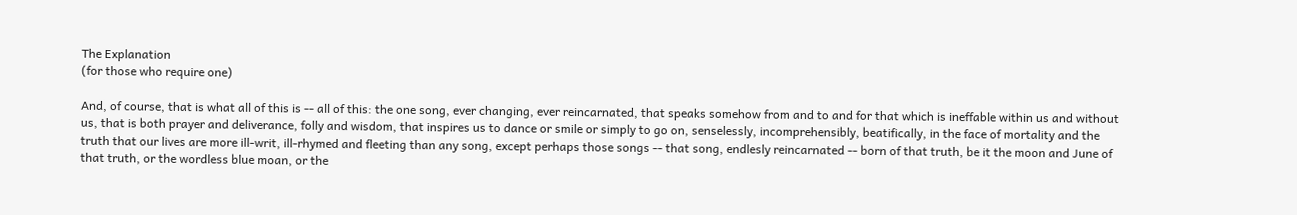The Explanation
(for those who require one)

And, of course, that is what all of this is -- all of this: the one song, ever changing, ever reincarnated, that speaks somehow from and to and for that which is ineffable within us and without us, that is both prayer and deliverance, folly and wisdom, that inspires us to dance or smile or simply to go on, senselessly, incomprehensibly, beatifically, in the face of mortality and the truth that our lives are more ill-writ, ill-rhymed and fleeting than any song, except perhaps those songs -- that song, endlesly reincarnated -- born of that truth, be it the moon and June of that truth, or the wordless blue moan, or the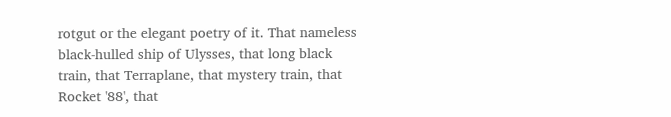rotgut or the elegant poetry of it. That nameless black-hulled ship of Ulysses, that long black train, that Terraplane, that mystery train, that Rocket '88', that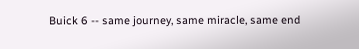Buick 6 -- same journey, same miracle, same end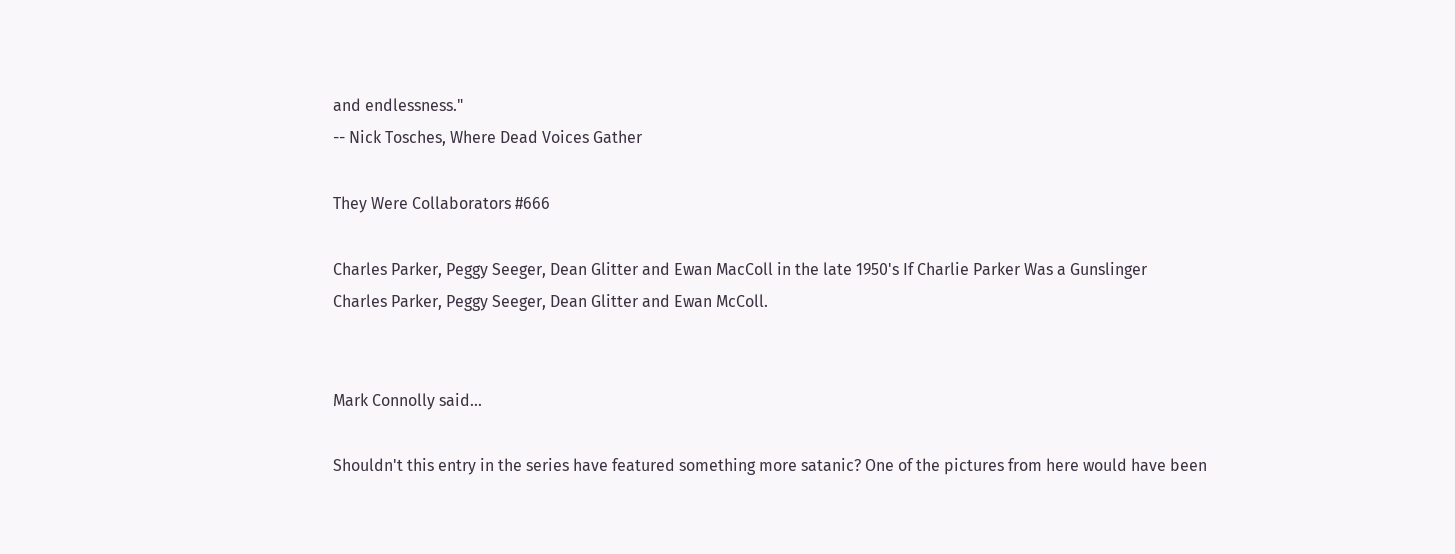and endlessness."
-- Nick Tosches, Where Dead Voices Gather

They Were Collaborators #666

Charles Parker, Peggy Seeger, Dean Glitter and Ewan MacColl in the late 1950's If Charlie Parker Was a Gunslinger
Charles Parker, Peggy Seeger, Dean Glitter and Ewan McColl.


Mark Connolly said...

Shouldn't this entry in the series have featured something more satanic? One of the pictures from here would have been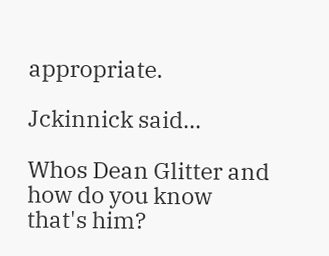appropriate.

Jckinnick said...

Whos Dean Glitter and how do you know that's him?